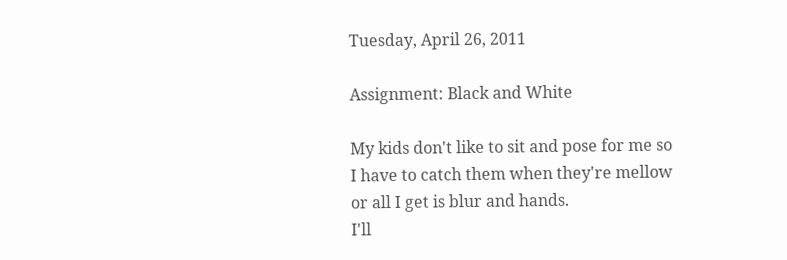Tuesday, April 26, 2011

Assignment: Black and White

My kids don't like to sit and pose for me so I have to catch them when they're mellow or all I get is blur and hands.
I'll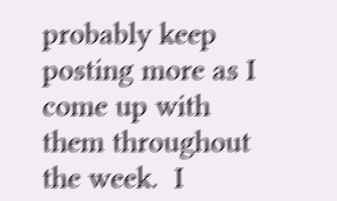probably keep posting more as I come up with them throughout the week.  I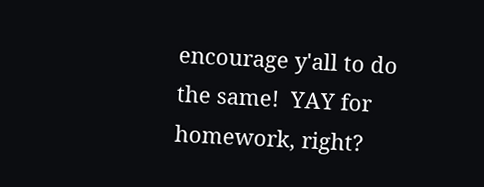encourage y'all to do the same!  YAY for homework, right?